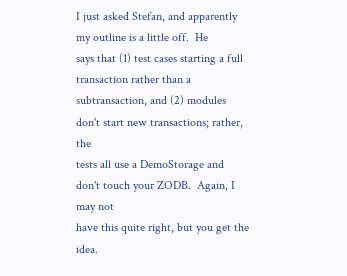I just asked Stefan, and apparently my outline is a little off.  He
says that (1) test cases starting a full transaction rather than a
subtransaction, and (2) modules don't start new transactions; rather, the
tests all use a DemoStorage and don't touch your ZODB.  Again, I may not
have this quite right, but you get the idea.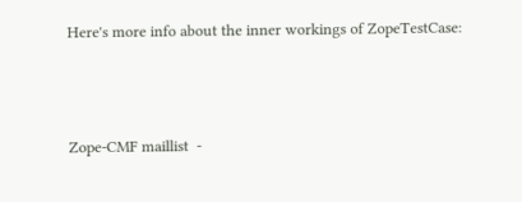Here's more info about the inner workings of ZopeTestCase:



Zope-CMF maillist  -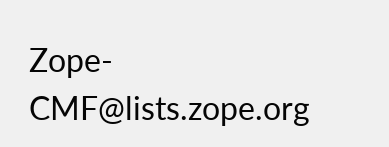Zope-CMF@lists.zope.org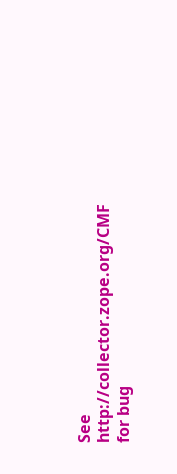See http://collector.zope.org/CMF for bug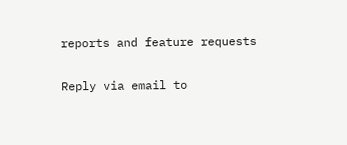reports and feature requests

Reply via email to